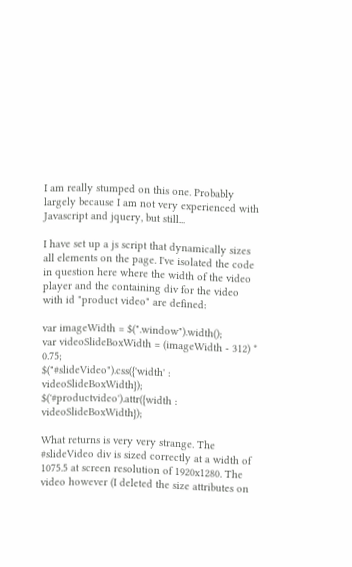I am really stumped on this one. Probably largely because I am not very experienced with Javascript and jquery, but still...

I have set up a js script that dynamically sizes all elements on the page. I've isolated the code in question here where the width of the video player and the containing div for the video with id "product video" are defined:

var imageWidth = $(".window").width();
var videoSlideBoxWidth = (imageWidth - 312) * 0.75;
$("#slideVideo").css({'width' : videoSlideBoxWidth});
$('#productvideo').attr({width : videoSlideBoxWidth});

What returns is very very strange. The #slideVideo div is sized correctly at a width of 1075.5 at screen resolution of 1920x1280. The video however (I deleted the size attributes on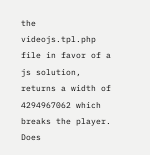the videojs.tpl.php file in favor of a js solution, returns a width of 4294967062 which breaks the player. Does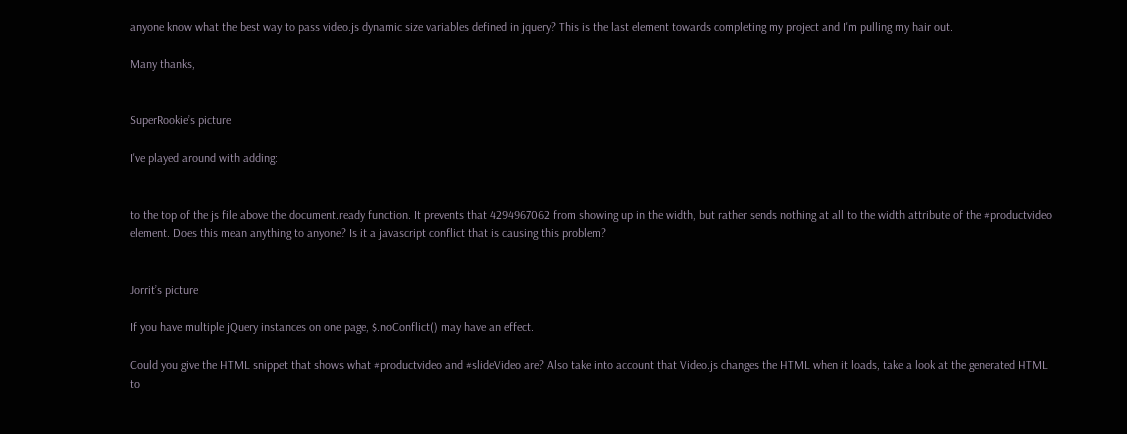anyone know what the best way to pass video.js dynamic size variables defined in jquery? This is the last element towards completing my project and I'm pulling my hair out.

Many thanks,


SuperRookie’s picture

I've played around with adding:


to the top of the js file above the document.ready function. It prevents that 4294967062 from showing up in the width, but rather sends nothing at all to the width attribute of the #productvideo element. Does this mean anything to anyone? Is it a javascript conflict that is causing this problem?


Jorrit’s picture

If you have multiple jQuery instances on one page, $.noConflict() may have an effect.

Could you give the HTML snippet that shows what #productvideo and #slideVideo are? Also take into account that Video.js changes the HTML when it loads, take a look at the generated HTML to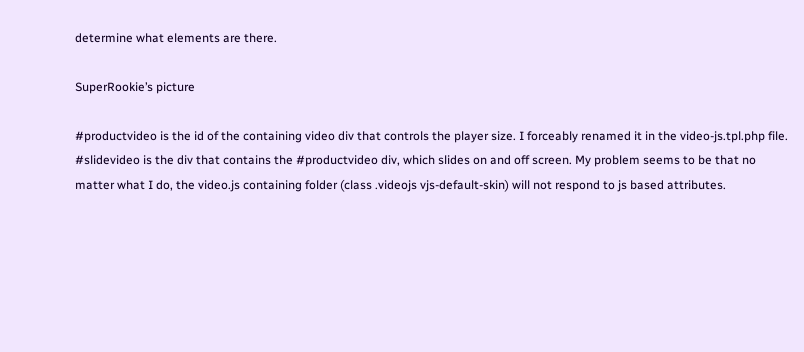determine what elements are there.

SuperRookie’s picture

#productvideo is the id of the containing video div that controls the player size. I forceably renamed it in the video-js.tpl.php file. #slidevideo is the div that contains the #productvideo div, which slides on and off screen. My problem seems to be that no matter what I do, the video.js containing folder (class .videojs vjs-default-skin) will not respond to js based attributes.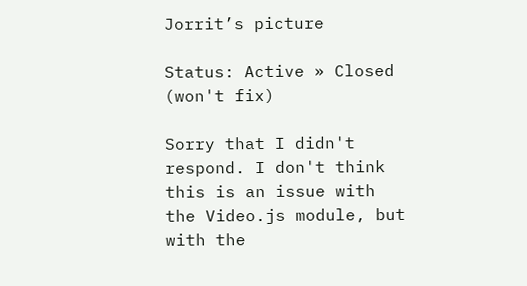Jorrit’s picture

Status: Active » Closed (won't fix)

Sorry that I didn't respond. I don't think this is an issue with the Video.js module, but with the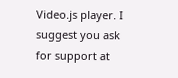Video.js player. I suggest you ask for support at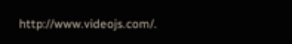http://www.videojs.com/.